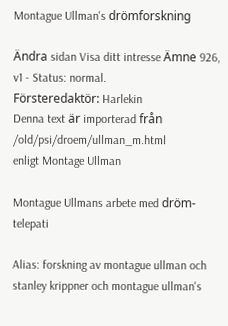Montague Ullman's drömforskning

Ändra sidan Visa ditt intresse Ämne 926, v1 - Status: normal.
Försteredaktör: Harlekin
Denna text är importerad från /old/psi/droem/ullman_m.html
enligt Montage Ullman

Montague Ullmans arbete med dröm-telepati

Alias: forskning av montague ullman och stanley krippner och montague ullman's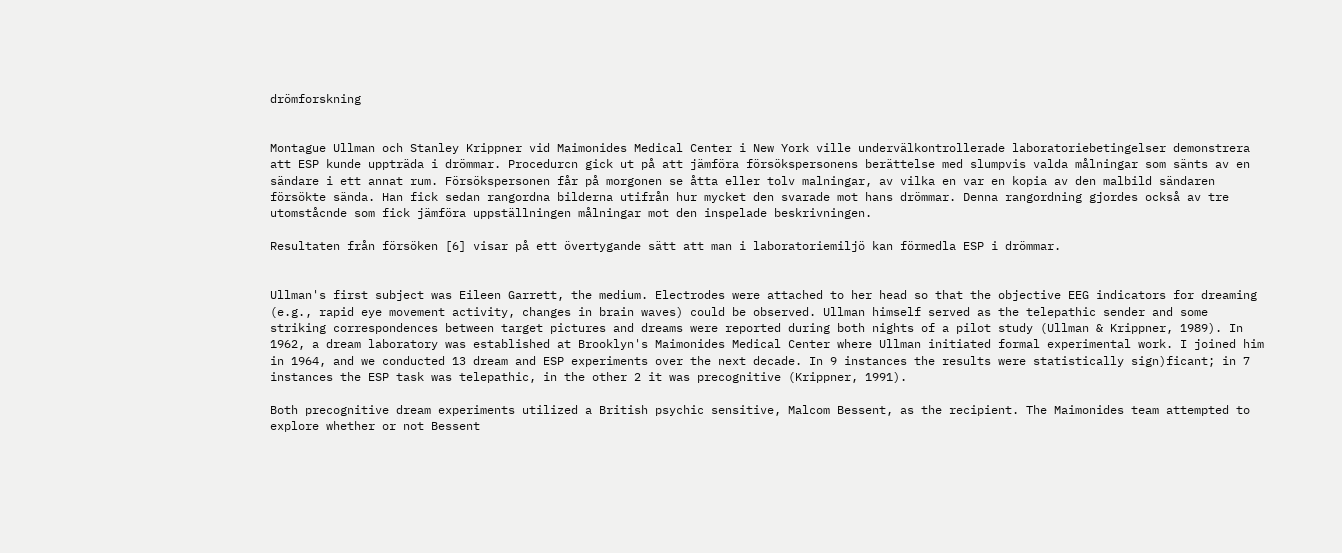drömforskning


Montague Ullman och Stanley Krippner vid Maimonides Medical Center i New York ville undervälkontrollerade laboratoriebetingelser demonstrera att ESP kunde uppträda i drömmar. Procedurcn gick ut på att jämföra försökspersonens berättelse med slumpvis valda målningar som sänts av en sändare i ett annat rum. Försökspersonen får på morgonen se åtta eller tolv malningar, av vilka en var en kopia av den malbild sändaren försökte sända. Han fick sedan rangordna bilderna utifrån hur mycket den svarade mot hans drömmar. Denna rangordning gjordes också av tre utomståcnde som fick jämföra uppställningen målningar mot den inspelade beskrivningen.

Resultaten från försöken [6] visar på ett övertygande sätt att man i laboratoriemiljö kan förmedla ESP i drömmar.


Ullman's first subject was Eileen Garrett, the medium. Electrodes were attached to her head so that the objective EEG indicators for dreaming (e.g., rapid eye movement activity, changes in brain waves) could be observed. Ullman himself served as the telepathic sender and some striking correspondences between target pictures and dreams were reported during both nights of a pilot study (Ullman & Krippner, 1989). In 1962, a dream laboratory was established at Brooklyn's Maimonides Medical Center where Ullman initiated formal experimental work. I joined him in 1964, and we conducted 13 dream and ESP experiments over the next decade. In 9 instances the results were statistically sign)ficant; in 7 instances the ESP task was telepathic, in the other 2 it was precognitive (Krippner, 1991).

Both precognitive dream experiments utilized a British psychic sensitive, Malcom Bessent, as the recipient. The Maimonides team attempted to explore whether or not Bessent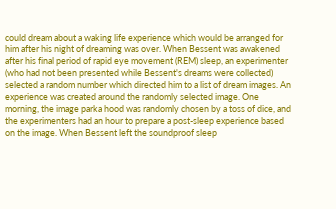could dream about a waking life experience which would be arranged for him after his night of dreaming was over. When Bessent was awakened after his final period of rapid eye movement (REM) sleep, an experimenter (who had not been presented while Bessent's dreams were collected) selected a random number which directed him to a list of dream images. An experience was created around the randomly selected image. One morning, the image parka hood was randomly chosen by a toss of dice, and the experimenters had an hour to prepare a post-sleep experience based on the image. When Bessent left the soundproof sleep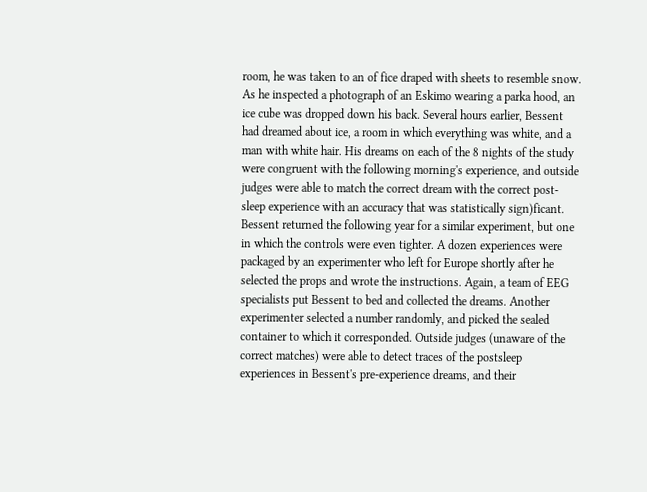room, he was taken to an of fice draped with sheets to resemble snow. As he inspected a photograph of an Eskimo wearing a parka hood, an ice cube was dropped down his back. Several hours earlier, Bessent had dreamed about ice, a room in which everything was white, and a man with white hair. His dreams on each of the 8 nights of the study were congruent with the following morning's experience, and outside judges were able to match the correct dream with the correct post-sleep experience with an accuracy that was statistically sign)ficant. Bessent returned the following year for a similar experiment, but one in which the controls were even tighter. A dozen experiences were packaged by an experimenter who left for Europe shortly after he selected the props and wrote the instructions. Again, a team of EEG specialists put Bessent to bed and collected the dreams. Another experimenter selected a number randomly, and picked the sealed container to which it corresponded. Outside judges (unaware of the correct matches) were able to detect traces of the postsleep experiences in Bessent's pre-experience dreams, and their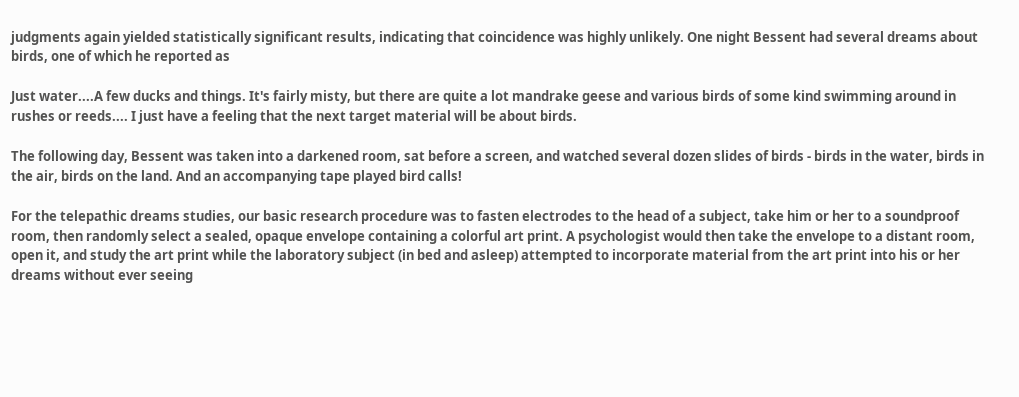judgments again yielded statistically significant results, indicating that coincidence was highly unlikely. One night Bessent had several dreams about birds, one of which he reported as

Just water....A few ducks and things. It's fairly misty, but there are quite a lot mandrake geese and various birds of some kind swimming around in rushes or reeds.... I just have a feeling that the next target material will be about birds.

The following day, Bessent was taken into a darkened room, sat before a screen, and watched several dozen slides of birds - birds in the water, birds in the air, birds on the land. And an accompanying tape played bird calls!

For the telepathic dreams studies, our basic research procedure was to fasten electrodes to the head of a subject, take him or her to a soundproof room, then randomly select a sealed, opaque envelope containing a colorful art print. A psychologist would then take the envelope to a distant room, open it, and study the art print while the laboratory subject (in bed and asleep) attempted to incorporate material from the art print into his or her dreams without ever seeing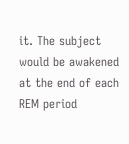it. The subject would be awakened at the end of each REM period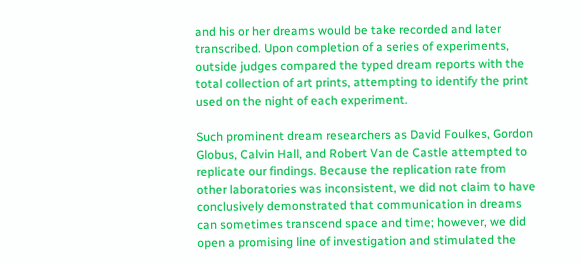and his or her dreams would be take recorded and later transcribed. Upon completion of a series of experiments, outside judges compared the typed dream reports with the total collection of art prints, attempting to identify the print used on the night of each experiment.

Such prominent dream researchers as David Foulkes, Gordon Globus, Calvin Hall, and Robert Van de Castle attempted to replicate our findings. Because the replication rate from other laboratories was inconsistent, we did not claim to have conclusively demonstrated that communication in dreams can sometimes transcend space and time; however, we did open a promising line of investigation and stimulated the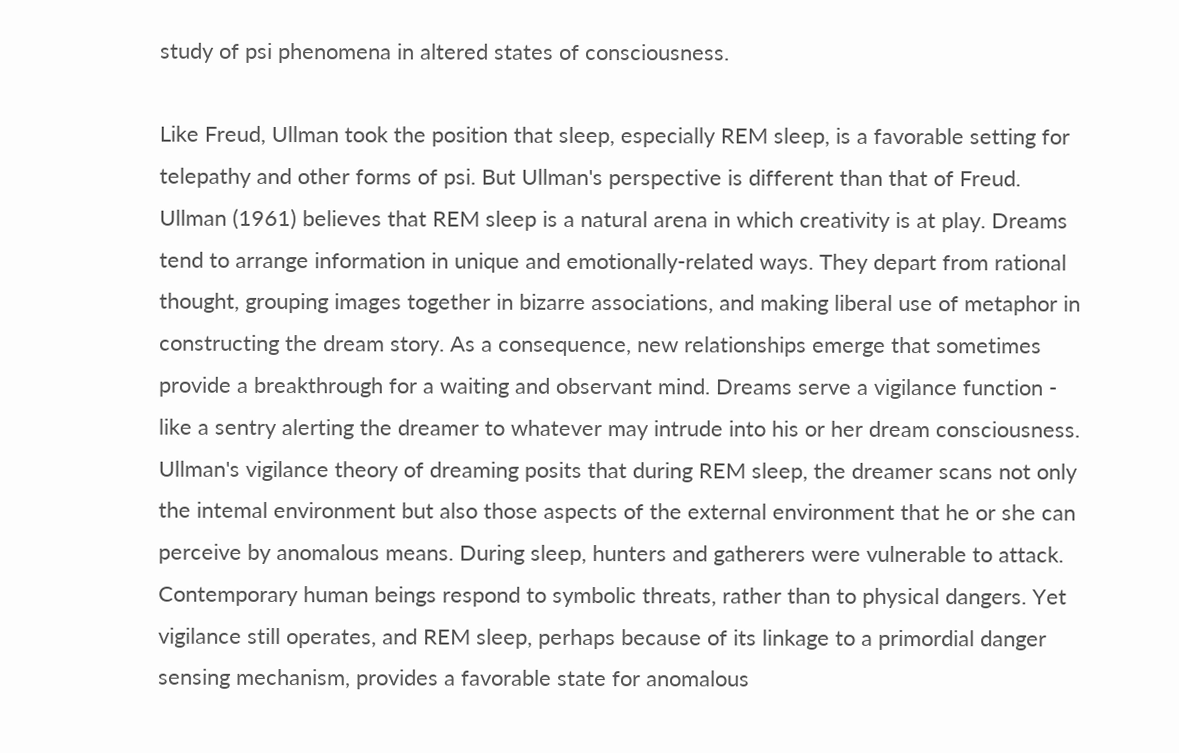study of psi phenomena in altered states of consciousness.

Like Freud, Ullman took the position that sleep, especially REM sleep, is a favorable setting for telepathy and other forms of psi. But Ullman's perspective is different than that of Freud. Ullman (1961) believes that REM sleep is a natural arena in which creativity is at play. Dreams tend to arrange information in unique and emotionally-related ways. They depart from rational thought, grouping images together in bizarre associations, and making liberal use of metaphor in constructing the dream story. As a consequence, new relationships emerge that sometimes provide a breakthrough for a waiting and observant mind. Dreams serve a vigilance function - like a sentry alerting the dreamer to whatever may intrude into his or her dream consciousness. Ullman's vigilance theory of dreaming posits that during REM sleep, the dreamer scans not only the intemal environment but also those aspects of the external environment that he or she can perceive by anomalous means. During sleep, hunters and gatherers were vulnerable to attack. Contemporary human beings respond to symbolic threats, rather than to physical dangers. Yet vigilance still operates, and REM sleep, perhaps because of its linkage to a primordial danger sensing mechanism, provides a favorable state for anomalous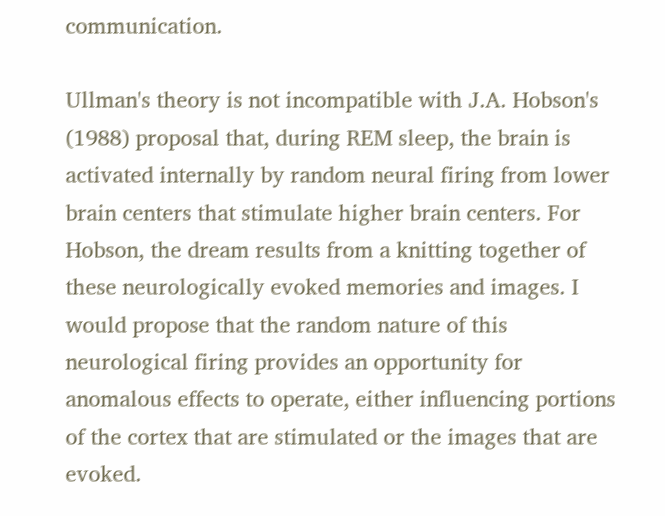communication.

Ullman's theory is not incompatible with J.A. Hobson's (1988) proposal that, during REM sleep, the brain is activated internally by random neural firing from lower brain centers that stimulate higher brain centers. For Hobson, the dream results from a knitting together of these neurologically evoked memories and images. I would propose that the random nature of this neurological firing provides an opportunity for anomalous effects to operate, either influencing portions of the cortex that are stimulated or the images that are evoked.